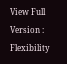View Full Version : Flexibility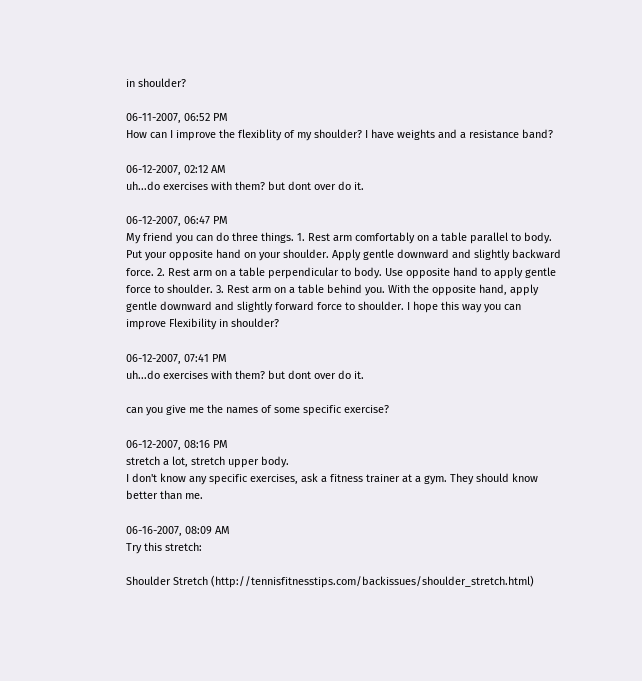in shoulder?

06-11-2007, 06:52 PM
How can I improve the flexiblity of my shoulder? I have weights and a resistance band?

06-12-2007, 02:12 AM
uh...do exercises with them? but dont over do it.

06-12-2007, 06:47 PM
My friend you can do three things. 1. Rest arm comfortably on a table parallel to body. Put your opposite hand on your shoulder. Apply gentle downward and slightly backward force. 2. Rest arm on a table perpendicular to body. Use opposite hand to apply gentle force to shoulder. 3. Rest arm on a table behind you. With the opposite hand, apply gentle downward and slightly forward force to shoulder. I hope this way you can improve Flexibility in shoulder?

06-12-2007, 07:41 PM
uh...do exercises with them? but dont over do it.

can you give me the names of some specific exercise?

06-12-2007, 08:16 PM
stretch a lot, stretch upper body.
I don't know any specific exercises, ask a fitness trainer at a gym. They should know better than me.

06-16-2007, 08:09 AM
Try this stretch:

Shoulder Stretch (http://tennisfitnesstips.com/backissues/shoulder_stretch.html)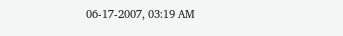06-17-2007, 03:19 AM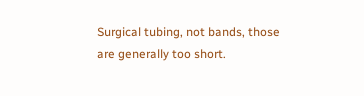Surgical tubing, not bands, those are generally too short.